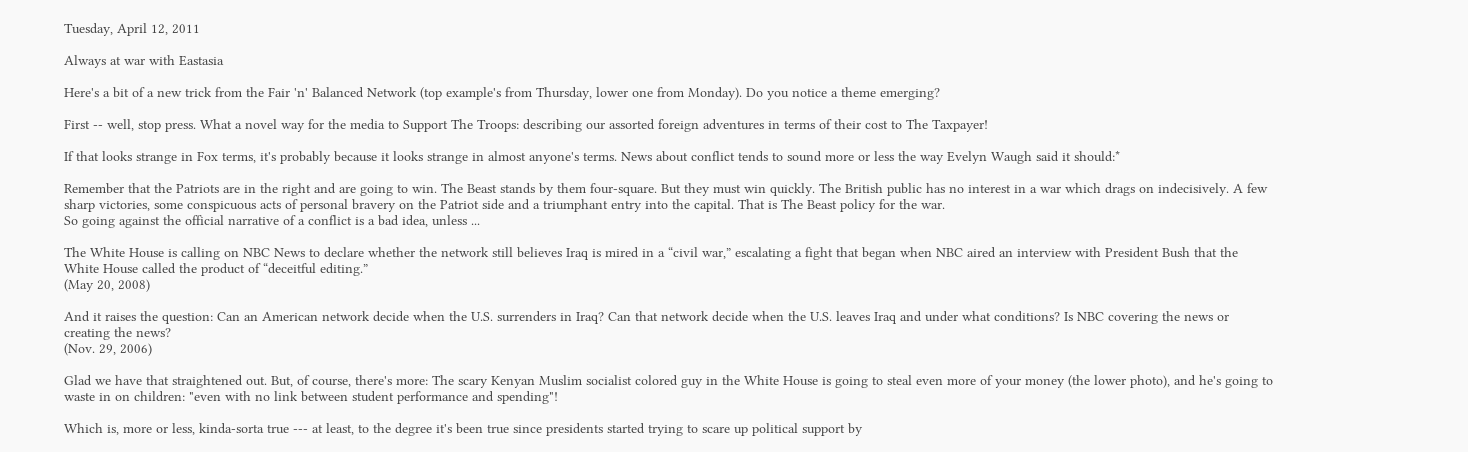Tuesday, April 12, 2011

Always at war with Eastasia

Here's a bit of a new trick from the Fair 'n' Balanced Network (top example's from Thursday, lower one from Monday). Do you notice a theme emerging?

First -- well, stop press. What a novel way for the media to Support The Troops: describing our assorted foreign adventures in terms of their cost to The Taxpayer!

If that looks strange in Fox terms, it's probably because it looks strange in almost anyone's terms. News about conflict tends to sound more or less the way Evelyn Waugh said it should:*

Remember that the Patriots are in the right and are going to win. The Beast stands by them four-square. But they must win quickly. The British public has no interest in a war which drags on indecisively. A few sharp victories, some conspicuous acts of personal bravery on the Patriot side and a triumphant entry into the capital. That is The Beast policy for the war.
So going against the official narrative of a conflict is a bad idea, unless ...

The White House is calling on NBC News to declare whether the network still believes Iraq is mired in a “civil war,” escalating a fight that began when NBC aired an interview with President Bush that the White House called the product of “deceitful editing.”
(May 20, 2008)

And it raises the question: Can an American network decide when the U.S. surrenders in Iraq? Can that network decide when the U.S. leaves Iraq and under what conditions? Is NBC covering the news or creating the news?
(Nov. 29, 2006)

Glad we have that straightened out. But, of course, there's more: The scary Kenyan Muslim socialist colored guy in the White House is going to steal even more of your money (the lower photo), and he's going to waste in on children: "even with no link between student performance and spending"!

Which is, more or less, kinda-sorta true --- at least, to the degree it's been true since presidents started trying to scare up political support by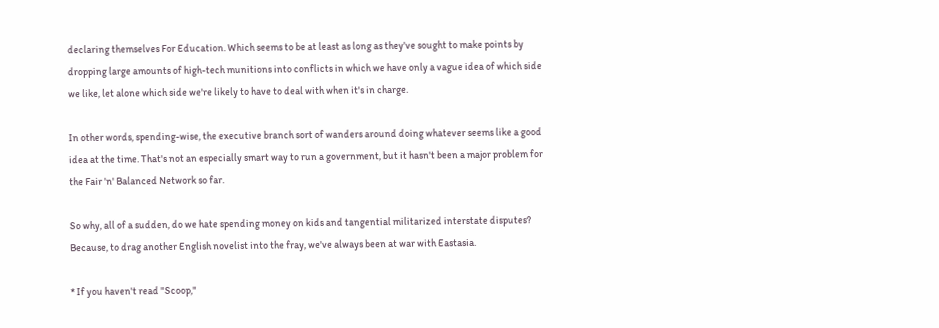declaring themselves For Education. Which seems to be at least as long as they've sought to make points by dropping large amounts of high-tech munitions into conflicts in which we have only a vague idea of which side we like, let alone which side we're likely to have to deal with when it's in charge.

In other words, spending-wise, the executive branch sort of wanders around doing whatever seems like a good idea at the time. That's not an especially smart way to run a government, but it hasn't been a major problem for the Fair 'n' Balanced Network so far.

So why, all of a sudden, do we hate spending money on kids and tangential militarized interstate disputes? Because, to drag another English novelist into the fray, we've always been at war with Eastasia.

* If you haven't read "Scoop,"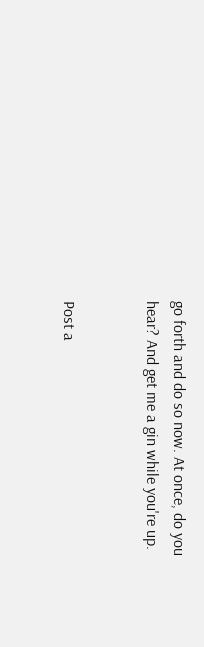go forth and do so now. At once, do you hear? And get me a gin while you're up.


Post a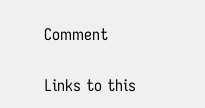Comment

Links to this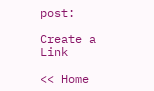post:

Create a Link

<< Home